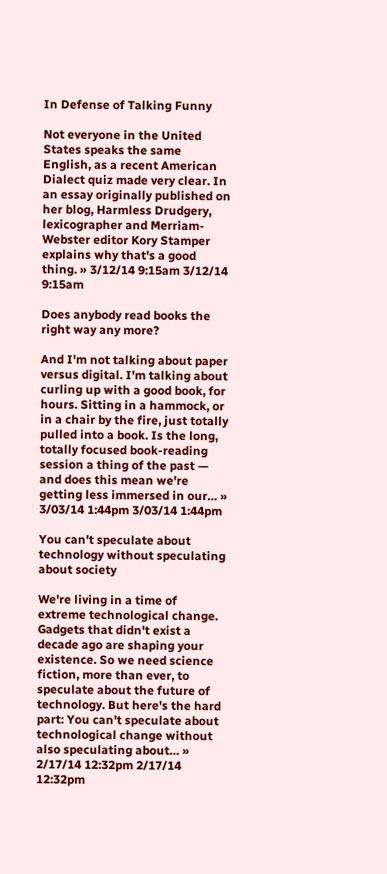In Defense of Talking Funny

Not everyone in the United States speaks the same English, as a recent American Dialect quiz made very clear. In an essay originally published on her blog, Harmless Drudgery, lexicographer and Merriam-Webster editor Kory Stamper explains why that's a good thing. » 3/12/14 9:15am 3/12/14 9:15am

Does anybody read books the right way any more?

And I'm not talking about paper versus digital. I'm talking about curling up with a good book, for hours. Sitting in a hammock, or in a chair by the fire, just totally pulled into a book. Is the long, totally focused book-reading session a thing of the past — and does this mean we're getting less immersed in our… » 3/03/14 1:44pm 3/03/14 1:44pm

You can't speculate about technology without speculating about society

We're living in a time of extreme technological change. Gadgets that didn't exist a decade ago are shaping your existence. So we need science fiction, more than ever, to speculate about the future of technology. But here's the hard part: You can't speculate about technological change without also speculating about… » 2/17/14 12:32pm 2/17/14 12:32pm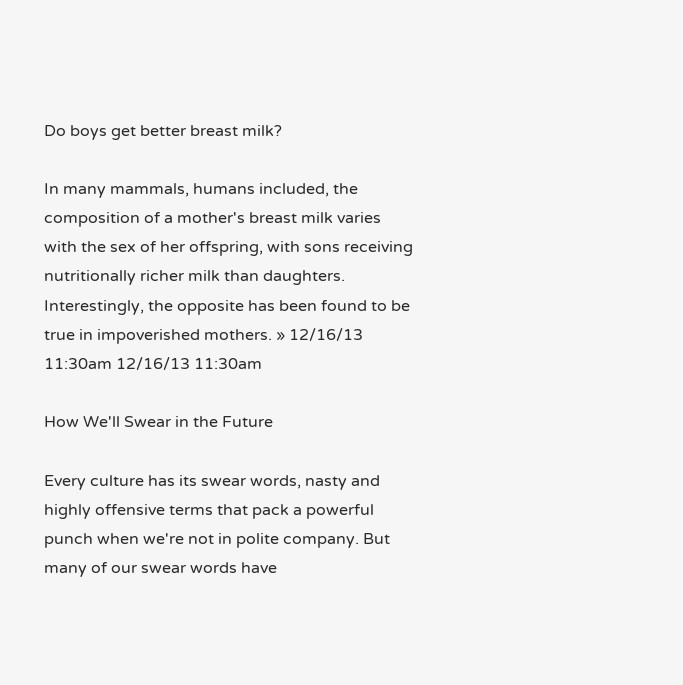Do boys get better breast milk?

In many mammals, humans included, the composition of a mother's breast milk varies with the sex of her offspring, with sons receiving nutritionally richer milk than daughters. Interestingly, the opposite has been found to be true in impoverished mothers. » 12/16/13 11:30am 12/16/13 11:30am

How We'll Swear in the Future

Every culture has its swear words, nasty and highly offensive terms that pack a powerful punch when we're not in polite company. But many of our swear words have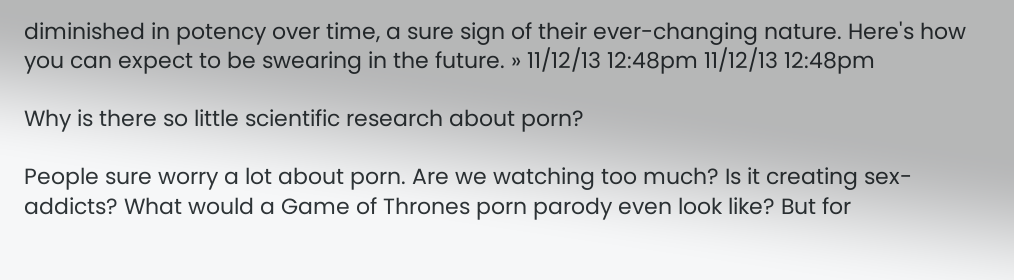diminished in potency over time, a sure sign of their ever-changing nature. Here's how you can expect to be swearing in the future. » 11/12/13 12:48pm 11/12/13 12:48pm

Why is there so little scientific research about porn?

People sure worry a lot about porn. Are we watching too much? Is it creating sex-addicts? What would a Game of Thrones porn parody even look like? But for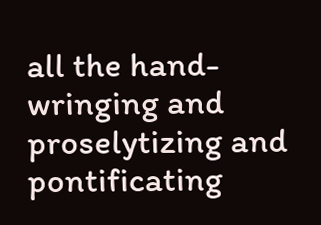all the hand-wringing and proselytizing and pontificating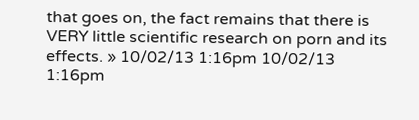that goes on, the fact remains that there is VERY little scientific research on porn and its effects. » 10/02/13 1:16pm 10/02/13 1:16pm